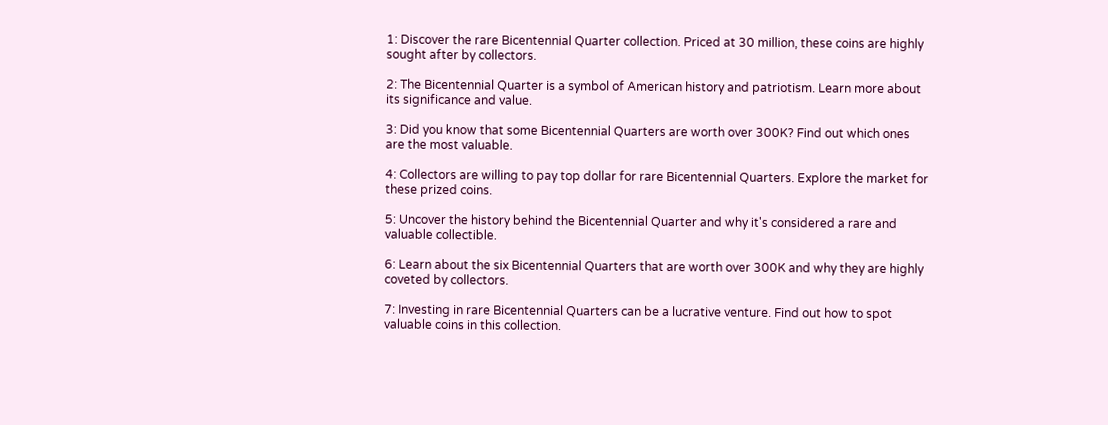1: Discover the rare Bicentennial Quarter collection. Priced at 30 million, these coins are highly sought after by collectors.

2: The Bicentennial Quarter is a symbol of American history and patriotism. Learn more about its significance and value.

3: Did you know that some Bicentennial Quarters are worth over 300K? Find out which ones are the most valuable.

4: Collectors are willing to pay top dollar for rare Bicentennial Quarters. Explore the market for these prized coins.

5: Uncover the history behind the Bicentennial Quarter and why it's considered a rare and valuable collectible.

6: Learn about the six Bicentennial Quarters that are worth over 300K and why they are highly coveted by collectors.

7: Investing in rare Bicentennial Quarters can be a lucrative venture. Find out how to spot valuable coins in this collection.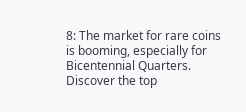8: The market for rare coins is booming, especially for Bicentennial Quarters. Discover the top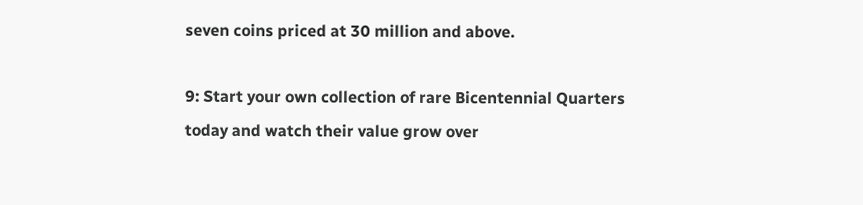seven coins priced at 30 million and above.

9: Start your own collection of rare Bicentennial Quarters today and watch their value grow over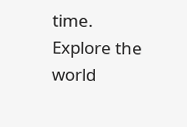time. Explore the world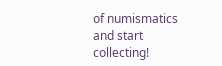of numismatics and start collecting!